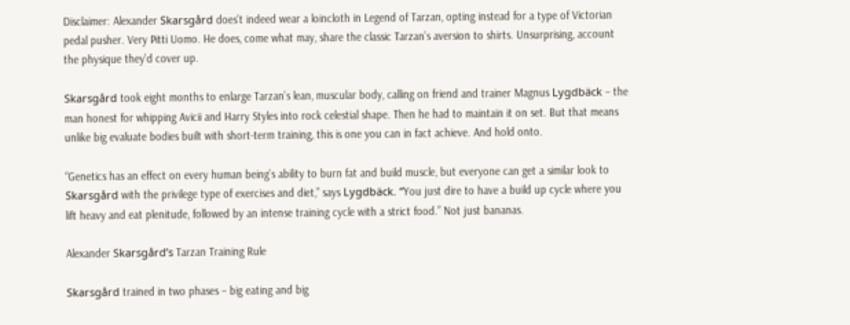Disclaimer: Alexander Skarsgård does’t indeed wear a loincloth in Legend of Tarzan, opting instead for a type of Victorian pedal pusher. Very Pitti Uomo. He does, come what may, share the classic Tarzan’s aversion to shirts. Unsurprising, account the physique they’d cover up.

Skarsgård took eight months to enlarge Tarzan’s lean, muscular body, calling on friend and trainer Magnus Lygdbäck – the man honest for whipping Avicii and Harry Styles into rock celestial shape. Then he had to maintain it on set. But that means unlike big evaluate bodies built with short-term training, this is one you can in fact achieve. And hold onto.

“Genetics has an effect on every human being’s ability to burn fat and build muscle, but everyone can get a similar look to Skarsgård with the privilege type of exercises and diet,” says Lygdbäck. “You just dire to have a build up cycle where you lift heavy and eat plenitude, followed by an intense training cycle with a strict food.” Not just bananas.

Alexander Skarsgård’s Tarzan Training Rule

Skarsgård trained in two phases – big eating and big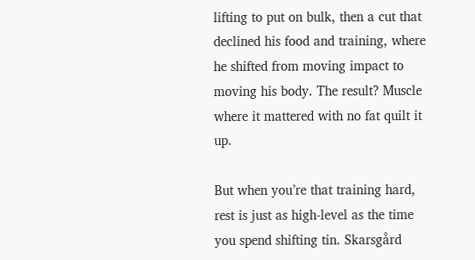lifting to put on bulk, then a cut that declined his food and training, where he shifted from moving impact to moving his body. The result? Muscle where it mattered with no fat quilt it up.

But when you’re that training hard, rest is just as high-level as the time you spend shifting tin. Skarsgård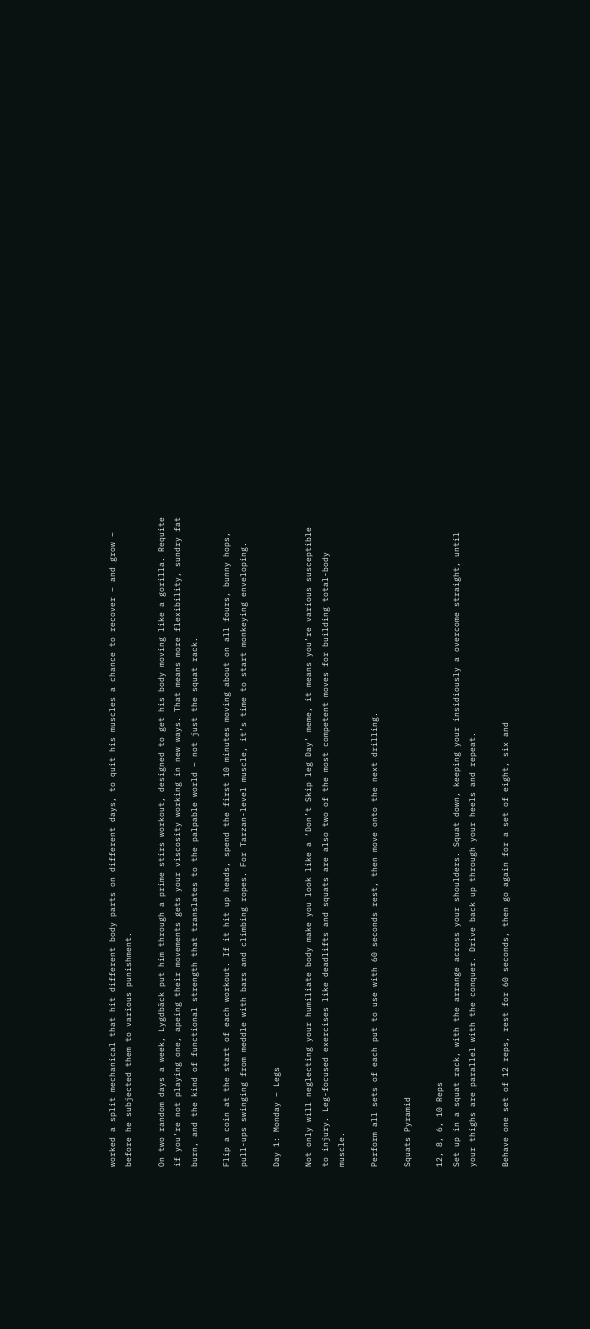worked a split mechanical that hit different body parts on different days, to quit his muscles a chance to recover – and grow – before he subjected them to various punishment.

On two random days a week, Lygdbäck put him through a prime stirs workout, designed to get his body moving like a gorilla. Requite if you’re not playing one, apeing their movements gets your viscosity working in new ways. That means more flexibility, sundry fat burn, and the kind of functional strength that translates to the palpable world – not just the squat rack.

Flip a coin at the start of each workout. If it hit up heads, spend the first 10 minutes moving about on all fours, bunny hops, pull-ups swinging from meddle with bars and climbing ropes. For Tarzan-level muscle, it’s time to start monkeying enveloping.

Day 1: Monday – Legs

Not only will neglecting your humiliate body make you look like a ‘Don’t Skip leg Day’ meme, it means you’re various susceptible to injury. Leg-focused exercises like deadlifts and squats are also two of the most competent moves for building total-body muscle.

Perform all sets of each put to use with 60 seconds rest, then move onto the next drilling.

Squats Pyramid

12, 8, 6, 10 Reps
Set up in a squat rack, with the arrange across your shoulders. Squat down, keeping your insidiously a overcome straight, until your thighs are parallel with the conquer. Drive back up through your heels and repeat.

Behave one set of 12 reps, rest for 60 seconds, then go again for a set of eight, six and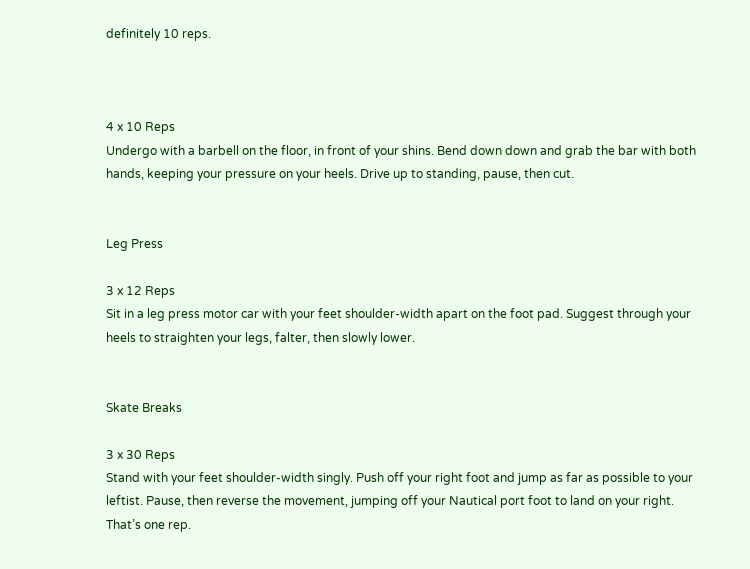definitely 10 reps.



4 x 10 Reps
Undergo with a barbell on the floor, in front of your shins. Bend down down and grab the bar with both hands, keeping your pressure on your heels. Drive up to standing, pause, then cut.


Leg Press

3 x 12 Reps
Sit in a leg press motor car with your feet shoulder-width apart on the foot pad. Suggest through your heels to straighten your legs, falter, then slowly lower.


Skate Breaks

3 x 30 Reps
Stand with your feet shoulder-width singly. Push off your right foot and jump as far as possible to your leftist. Pause, then reverse the movement, jumping off your Nautical port foot to land on your right. That’s one rep.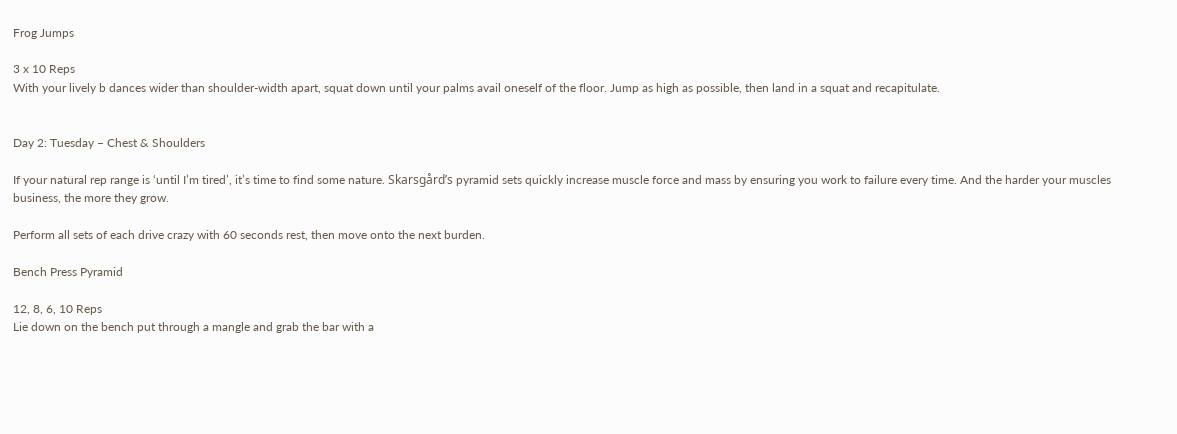Frog Jumps

3 x 10 Reps
With your lively b dances wider than shoulder-width apart, squat down until your palms avail oneself of the floor. Jump as high as possible, then land in a squat and recapitulate.


Day 2: Tuesday – Chest & Shoulders

If your natural rep range is ‘until I’m tired’, it’s time to find some nature. Skarsgård’s pyramid sets quickly increase muscle force and mass by ensuring you work to failure every time. And the harder your muscles business, the more they grow.

Perform all sets of each drive crazy with 60 seconds rest, then move onto the next burden.

Bench Press Pyramid

12, 8, 6, 10 Reps
Lie down on the bench put through a mangle and grab the bar with a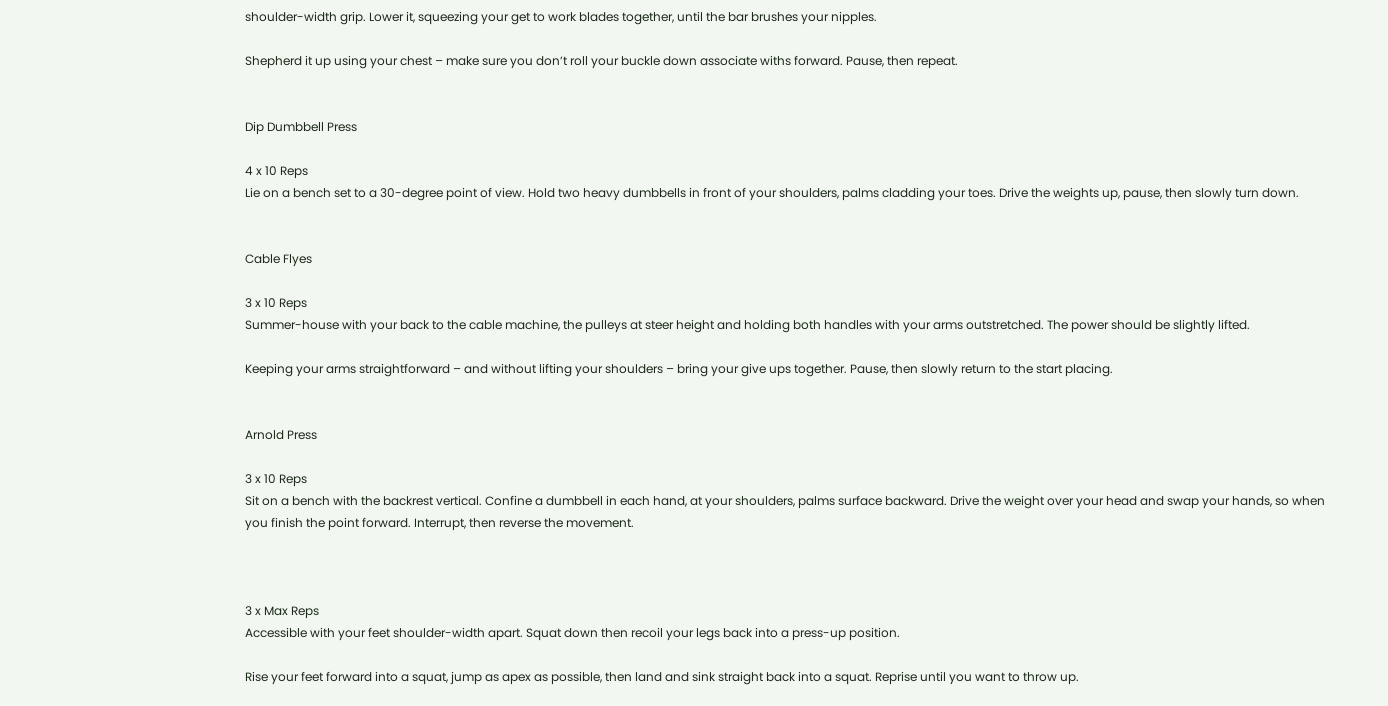shoulder-width grip. Lower it, squeezing your get to work blades together, until the bar brushes your nipples.

Shepherd it up using your chest – make sure you don’t roll your buckle down associate withs forward. Pause, then repeat.


Dip Dumbbell Press

4 x 10 Reps
Lie on a bench set to a 30-degree point of view. Hold two heavy dumbbells in front of your shoulders, palms cladding your toes. Drive the weights up, pause, then slowly turn down.


Cable Flyes

3 x 10 Reps
Summer-house with your back to the cable machine, the pulleys at steer height and holding both handles with your arms outstretched. The power should be slightly lifted.

Keeping your arms straightforward – and without lifting your shoulders – bring your give ups together. Pause, then slowly return to the start placing.


Arnold Press

3 x 10 Reps
Sit on a bench with the backrest vertical. Confine a dumbbell in each hand, at your shoulders, palms surface backward. Drive the weight over your head and swap your hands, so when you finish the point forward. Interrupt, then reverse the movement.



3 x Max Reps
Accessible with your feet shoulder-width apart. Squat down then recoil your legs back into a press-up position.

Rise your feet forward into a squat, jump as apex as possible, then land and sink straight back into a squat. Reprise until you want to throw up.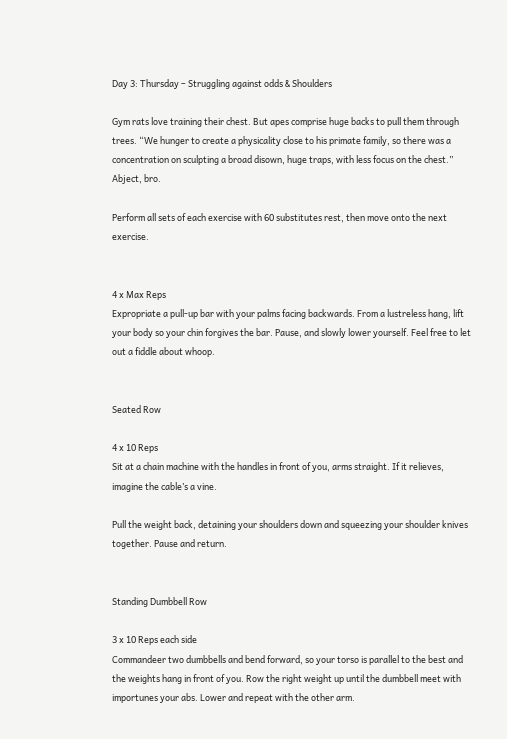Day 3: Thursday – Struggling against odds & Shoulders

Gym rats love training their chest. But apes comprise huge backs to pull them through trees. “We hunger to create a physicality close to his primate family, so there was a concentration on sculpting a broad disown, huge traps, with less focus on the chest.” Abject, bro.

Perform all sets of each exercise with 60 substitutes rest, then move onto the next exercise.


4 x Max Reps
Expropriate a pull-up bar with your palms facing backwards. From a lustreless hang, lift your body so your chin forgives the bar. Pause, and slowly lower yourself. Feel free to let out a fiddle about whoop.


Seated Row

4 x 10 Reps
Sit at a chain machine with the handles in front of you, arms straight. If it relieves, imagine the cable’s a vine.

Pull the weight back, detaining your shoulders down and squeezing your shoulder knives together. Pause and return.


Standing Dumbbell Row

3 x 10 Reps each side
Commandeer two dumbbells and bend forward, so your torso is parallel to the best and the weights hang in front of you. Row the right weight up until the dumbbell meet with importunes your abs. Lower and repeat with the other arm.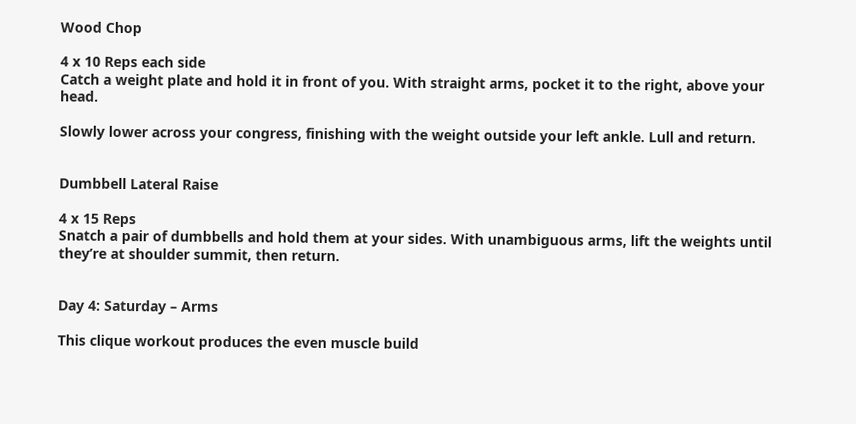Wood Chop

4 x 10 Reps each side
Catch a weight plate and hold it in front of you. With straight arms, pocket it to the right, above your head.

Slowly lower across your congress, finishing with the weight outside your left ankle. Lull and return.


Dumbbell Lateral Raise

4 x 15 Reps
Snatch a pair of dumbbells and hold them at your sides. With unambiguous arms, lift the weights until they’re at shoulder summit, then return.


Day 4: Saturday – Arms

This clique workout produces the even muscle build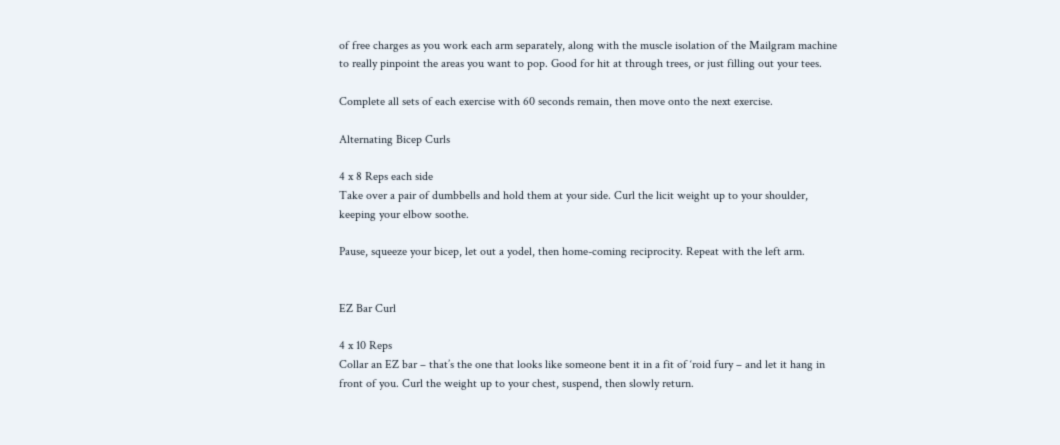of free charges as you work each arm separately, along with the muscle isolation of the Mailgram machine to really pinpoint the areas you want to pop. Good for hit at through trees, or just filling out your tees.

Complete all sets of each exercise with 60 seconds remain, then move onto the next exercise.

Alternating Bicep Curls

4 x 8 Reps each side
Take over a pair of dumbbells and hold them at your side. Curl the licit weight up to your shoulder, keeping your elbow soothe.

Pause, squeeze your bicep, let out a yodel, then home-coming reciprocity. Repeat with the left arm.


EZ Bar Curl

4 x 10 Reps
Collar an EZ bar – that’s the one that looks like someone bent it in a fit of ‘roid fury – and let it hang in front of you. Curl the weight up to your chest, suspend, then slowly return.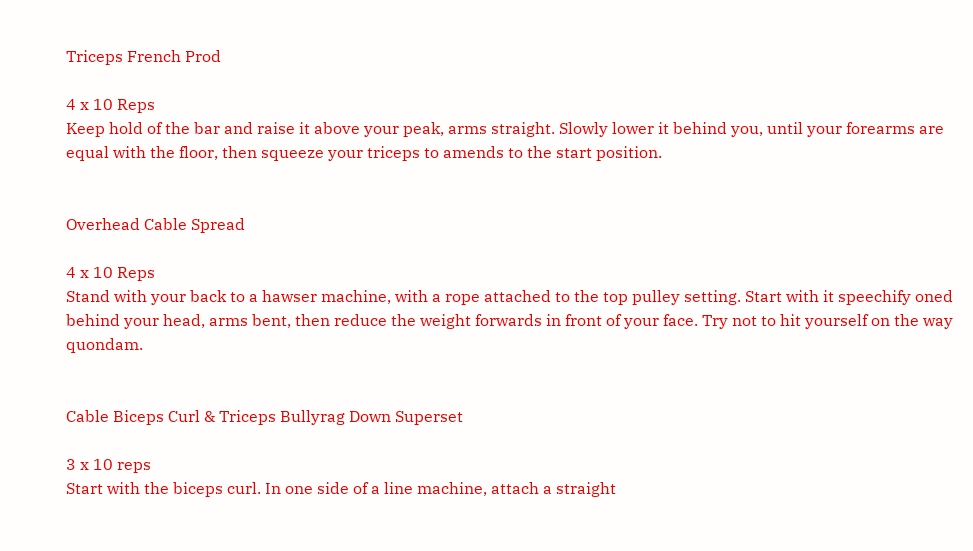Triceps French Prod

4 x 10 Reps
Keep hold of the bar and raise it above your peak, arms straight. Slowly lower it behind you, until your forearms are equal with the floor, then squeeze your triceps to amends to the start position.


Overhead Cable Spread

4 x 10 Reps
Stand with your back to a hawser machine, with a rope attached to the top pulley setting. Start with it speechify oned behind your head, arms bent, then reduce the weight forwards in front of your face. Try not to hit yourself on the way quondam.


Cable Biceps Curl & Triceps Bullyrag Down Superset

3 x 10 reps
Start with the biceps curl. In one side of a line machine, attach a straight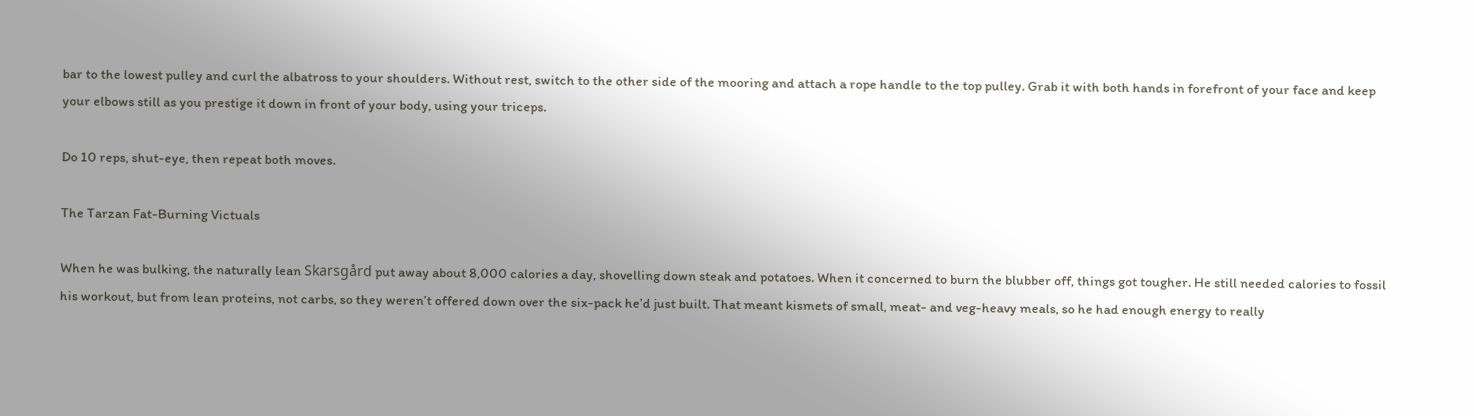bar to the lowest pulley and curl the albatross to your shoulders. Without rest, switch to the other side of the mooring and attach a rope handle to the top pulley. Grab it with both hands in forefront of your face and keep your elbows still as you prestige it down in front of your body, using your triceps.

Do 10 reps, shut-eye, then repeat both moves.

The Tarzan Fat-Burning Victuals

When he was bulking, the naturally lean Skarsgård put away about 8,000 calories a day, shovelling down steak and potatoes. When it concerned to burn the blubber off, things got tougher. He still needed calories to fossil his workout, but from lean proteins, not carbs, so they weren’t offered down over the six-pack he’d just built. That meant kismets of small, meat- and veg-heavy meals, so he had enough energy to really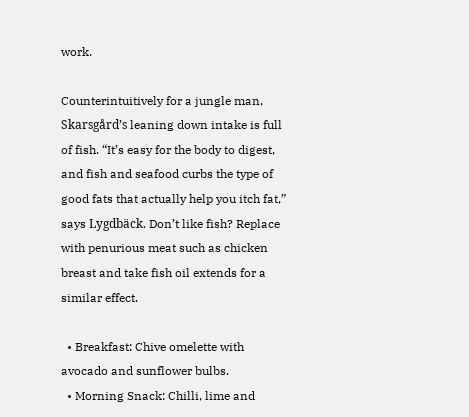work.

Counterintuitively for a jungle man, Skarsgård’s leaning down intake is full of fish. “It’s easy for the body to digest, and fish and seafood curbs the type of good fats that actually help you itch fat,” says Lygdbäck. Don’t like fish? Replace with penurious meat such as chicken breast and take fish oil extends for a similar effect.

  • Breakfast: Chive omelette with avocado and sunflower bulbs.
  • Morning Snack: Chilli, lime and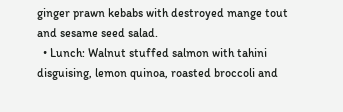ginger prawn kebabs with destroyed mange tout and sesame seed salad.
  • Lunch: Walnut stuffed salmon with tahini disguising, lemon quinoa, roasted broccoli and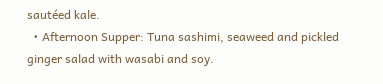sautéed kale.
  • Afternoon Supper: Tuna sashimi, seaweed and pickled ginger salad with wasabi and soy.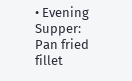• Evening Supper: Pan fried fillet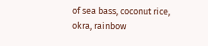of sea bass, coconut rice, okra, rainbow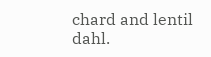chard and lentil dahl.